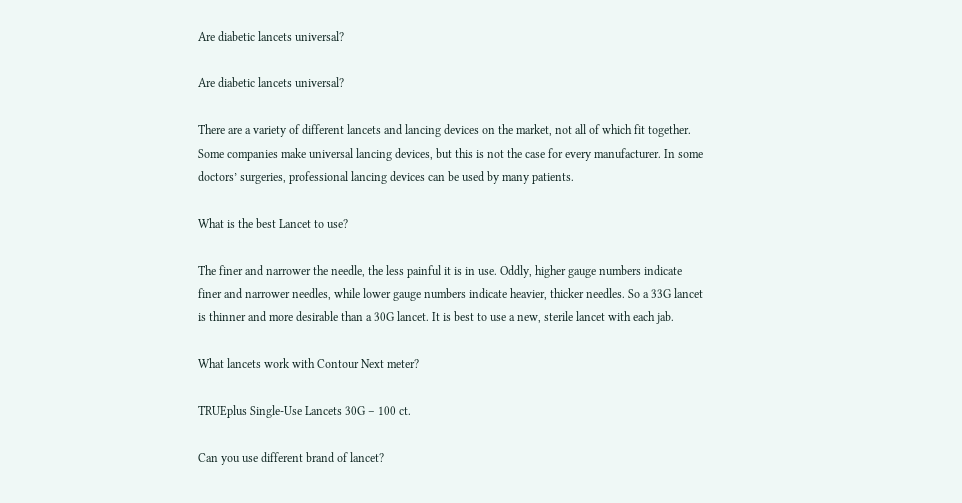Are diabetic lancets universal?

Are diabetic lancets universal?

There are a variety of different lancets and lancing devices on the market, not all of which fit together. Some companies make universal lancing devices, but this is not the case for every manufacturer. In some doctors’ surgeries, professional lancing devices can be used by many patients.

What is the best Lancet to use?

The finer and narrower the needle, the less painful it is in use. Oddly, higher gauge numbers indicate finer and narrower needles, while lower gauge numbers indicate heavier, thicker needles. So a 33G lancet is thinner and more desirable than a 30G lancet. It is best to use a new, sterile lancet with each jab.

What lancets work with Contour Next meter?

TRUEplus Single-Use Lancets 30G – 100 ct.

Can you use different brand of lancet?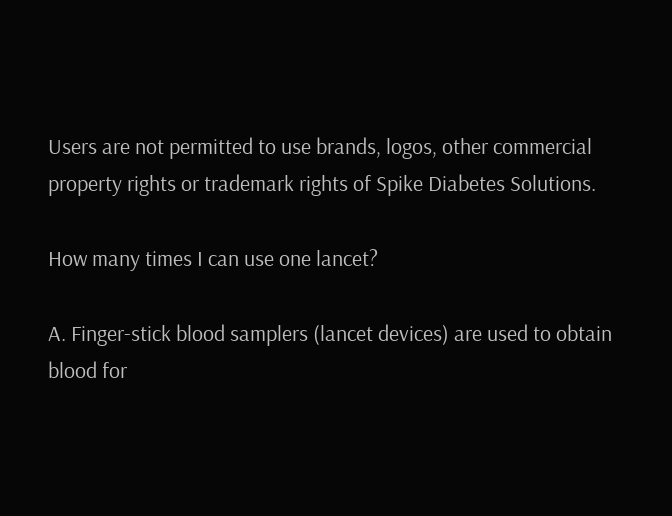Users are not permitted to use brands, logos, other commercial property rights or trademark rights of Spike Diabetes Solutions.

How many times I can use one lancet?

A. Finger-stick blood samplers (lancet devices) are used to obtain blood for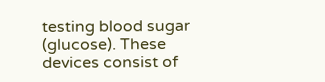testing blood sugar (glucose). These devices consist of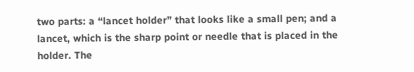two parts: a “lancet holder” that looks like a small pen; and a lancet, which is the sharp point or needle that is placed in the holder. The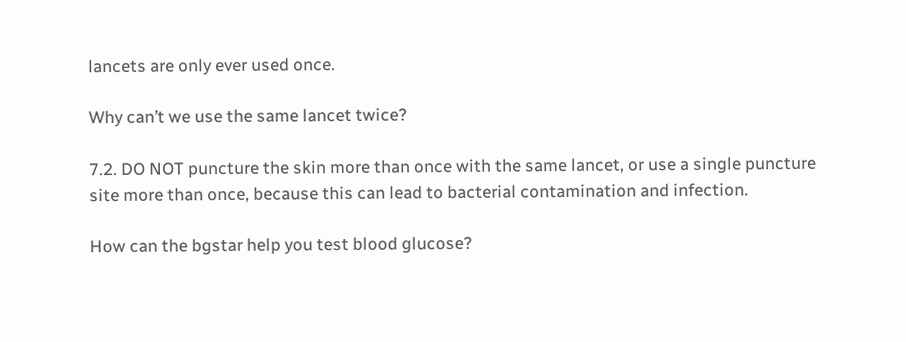lancets are only ever used once.

Why can’t we use the same lancet twice?

7.2. DO NOT puncture the skin more than once with the same lancet, or use a single puncture site more than once, because this can lead to bacterial contamination and infection.

How can the bgstar help you test blood glucose?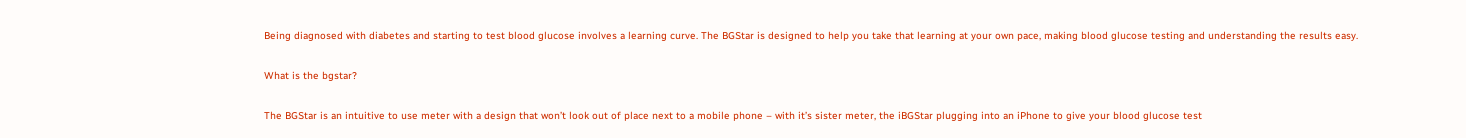Being diagnosed with diabetes and starting to test blood glucose involves a learning curve. The BGStar is designed to help you take that learning at your own pace, making blood glucose testing and understanding the results easy.

What is the bgstar?

The BGStar is an intuitive to use meter with a design that won’t look out of place next to a mobile phone – with it’s sister meter, the iBGStar plugging into an iPhone to give your blood glucose test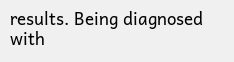results. Being diagnosed with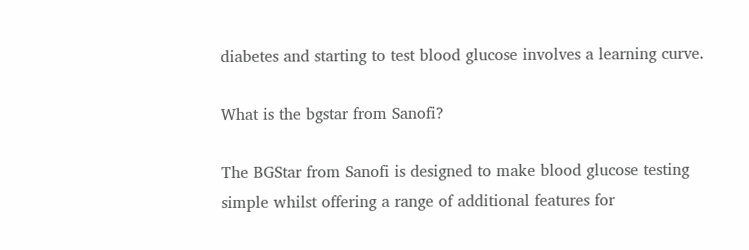diabetes and starting to test blood glucose involves a learning curve.

What is the bgstar from Sanofi?

The BGStar from Sanofi is designed to make blood glucose testing simple whilst offering a range of additional features for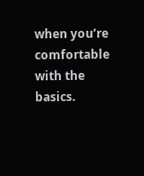when you’re comfortable with the basics.